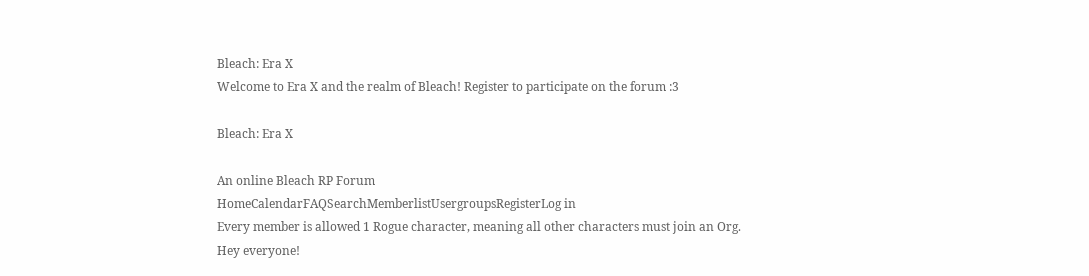Bleach: Era X
Welcome to Era X and the realm of Bleach! Register to participate on the forum :3

Bleach: Era X

An online Bleach RP Forum
HomeCalendarFAQSearchMemberlistUsergroupsRegisterLog in
Every member is allowed 1 Rogue character, meaning all other characters must join an Org.
Hey everyone!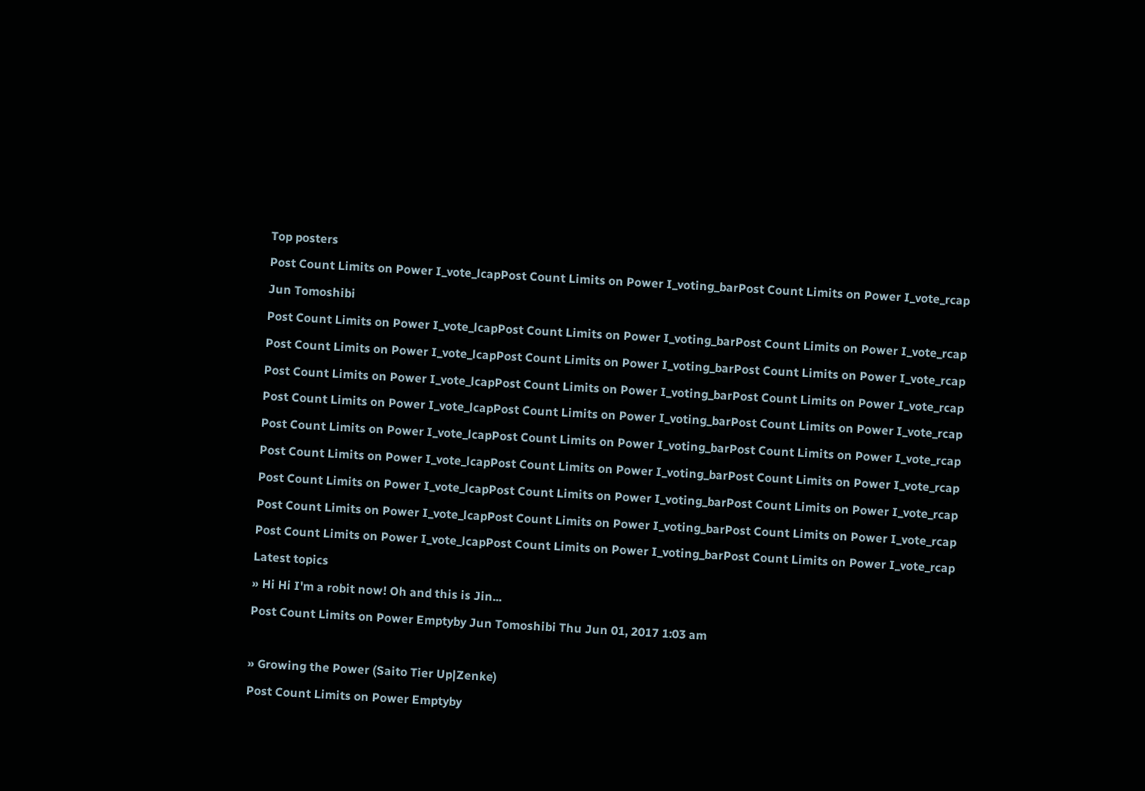Top posters
Post Count Limits on Power I_vote_lcapPost Count Limits on Power I_voting_barPost Count Limits on Power I_vote_rcap
Jun Tomoshibi
Post Count Limits on Power I_vote_lcapPost Count Limits on Power I_voting_barPost Count Limits on Power I_vote_rcap
Post Count Limits on Power I_vote_lcapPost Count Limits on Power I_voting_barPost Count Limits on Power I_vote_rcap
Post Count Limits on Power I_vote_lcapPost Count Limits on Power I_voting_barPost Count Limits on Power I_vote_rcap
Post Count Limits on Power I_vote_lcapPost Count Limits on Power I_voting_barPost Count Limits on Power I_vote_rcap
Post Count Limits on Power I_vote_lcapPost Count Limits on Power I_voting_barPost Count Limits on Power I_vote_rcap
Post Count Limits on Power I_vote_lcapPost Count Limits on Power I_voting_barPost Count Limits on Power I_vote_rcap
Post Count Limits on Power I_vote_lcapPost Count Limits on Power I_voting_barPost Count Limits on Power I_vote_rcap
Post Count Limits on Power I_vote_lcapPost Count Limits on Power I_voting_barPost Count Limits on Power I_vote_rcap
Post Count Limits on Power I_vote_lcapPost Count Limits on Power I_voting_barPost Count Limits on Power I_vote_rcap
Latest topics
» Hi Hi I'm a robit now! Oh and this is Jin...
Post Count Limits on Power Emptyby Jun Tomoshibi Thu Jun 01, 2017 1:03 am

» Growing the Power (Saito Tier Up|Zenke)
Post Count Limits on Power Emptyby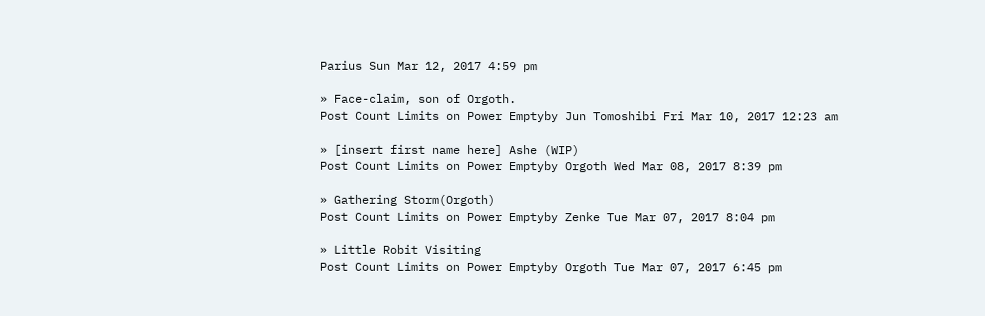Parius Sun Mar 12, 2017 4:59 pm

» Face-claim, son of Orgoth.
Post Count Limits on Power Emptyby Jun Tomoshibi Fri Mar 10, 2017 12:23 am

» [insert first name here] Ashe (WIP)
Post Count Limits on Power Emptyby Orgoth Wed Mar 08, 2017 8:39 pm

» Gathering Storm(Orgoth)
Post Count Limits on Power Emptyby Zenke Tue Mar 07, 2017 8:04 pm

» Little Robit Visiting
Post Count Limits on Power Emptyby Orgoth Tue Mar 07, 2017 6:45 pm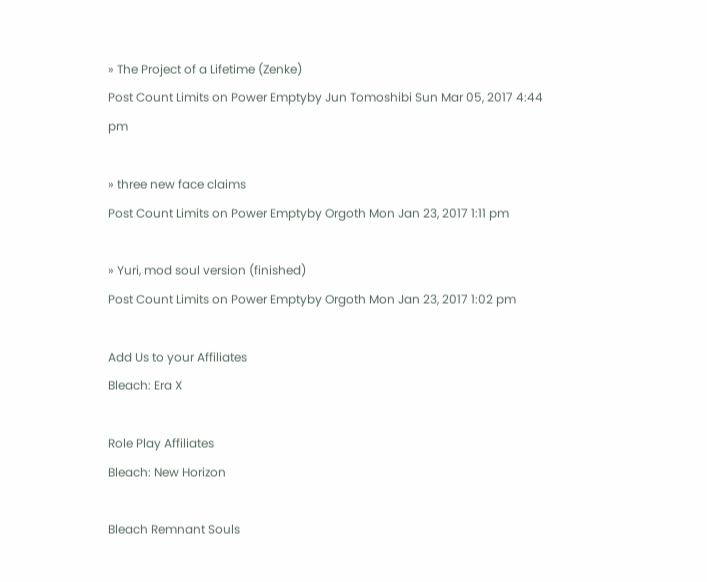» The Project of a Lifetime (Zenke)
Post Count Limits on Power Emptyby Jun Tomoshibi Sun Mar 05, 2017 4:44 pm

» three new face claims
Post Count Limits on Power Emptyby Orgoth Mon Jan 23, 2017 1:11 pm

» Yuri, mod soul version (finished)
Post Count Limits on Power Emptyby Orgoth Mon Jan 23, 2017 1:02 pm

Add Us to your Affiliates
Bleach: Era X

Role Play Affiliates
Bleach: New Horizon

Bleach Remnant Souls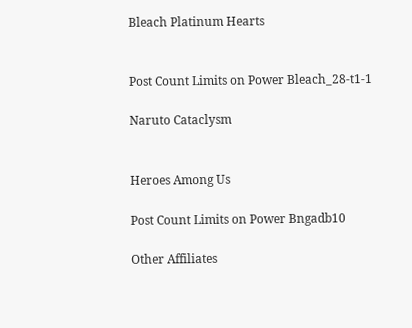Bleach Platinum Hearts


Post Count Limits on Power Bleach_28-t1-1

Naruto Cataclysm


Heroes Among Us

Post Count Limits on Power Bngadb10

Other Affiliates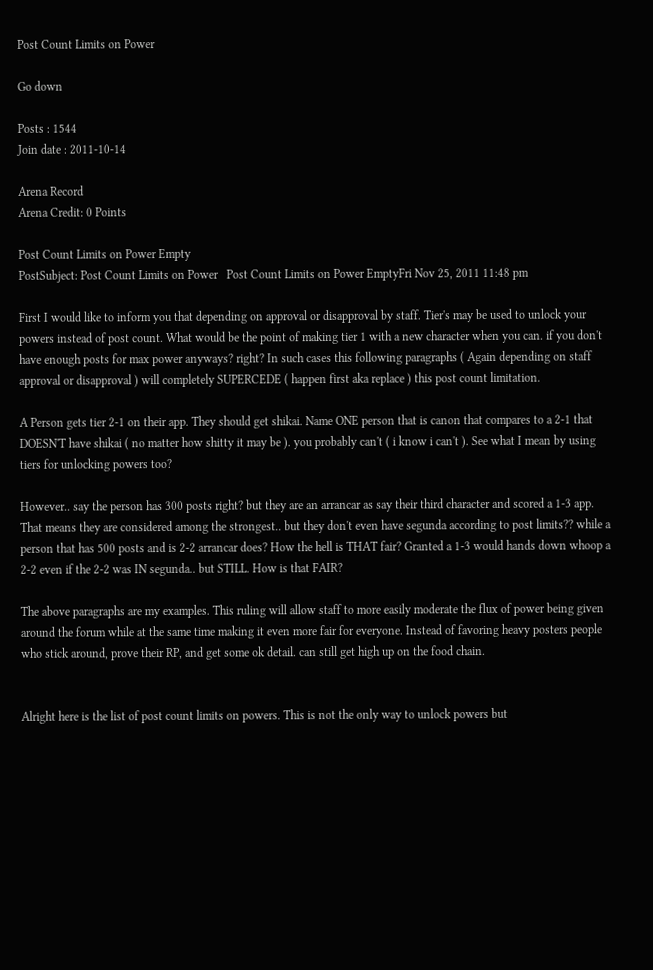Post Count Limits on Power

Go down

Posts : 1544
Join date : 2011-10-14

Arena Record
Arena Credit: 0 Points

Post Count Limits on Power Empty
PostSubject: Post Count Limits on Power   Post Count Limits on Power EmptyFri Nov 25, 2011 11:48 pm

First I would like to inform you that depending on approval or disapproval by staff. Tier's may be used to unlock your powers instead of post count. What would be the point of making tier 1 with a new character when you can. if you don't have enough posts for max power anyways? right? In such cases this following paragraphs ( Again depending on staff approval or disapproval ) will completely SUPERCEDE ( happen first aka replace ) this post count limitation.

A Person gets tier 2-1 on their app. They should get shikai. Name ONE person that is canon that compares to a 2-1 that DOESN'T have shikai ( no matter how shitty it may be ). you probably can't ( i know i can't ). See what I mean by using tiers for unlocking powers too?

However.. say the person has 300 posts right? but they are an arrancar as say their third character and scored a 1-3 app. That means they are considered among the strongest.. but they don't even have segunda according to post limits?? while a person that has 500 posts and is 2-2 arrancar does? How the hell is THAT fair? Granted a 1-3 would hands down whoop a 2-2 even if the 2-2 was IN segunda.. but STILL. How is that FAIR?

The above paragraphs are my examples. This ruling will allow staff to more easily moderate the flux of power being given around the forum while at the same time making it even more fair for everyone. Instead of favoring heavy posters people who stick around, prove their RP, and get some ok detail. can still get high up on the food chain.


Alright here is the list of post count limits on powers. This is not the only way to unlock powers but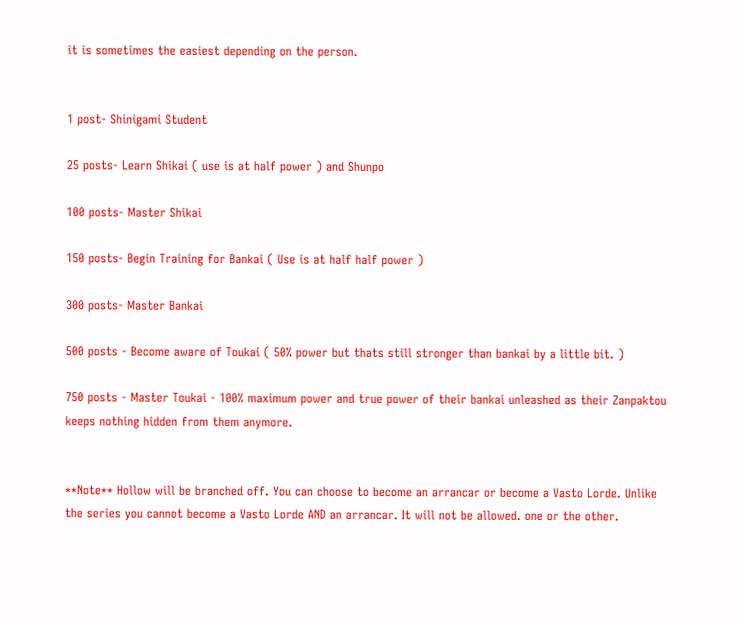it is sometimes the easiest depending on the person.


1 post- Shinigami Student

25 posts- Learn Shikai ( use is at half power ) and Shunpo

100 posts- Master Shikai

150 posts- Begin Training for Bankai ( Use is at half half power )

300 posts- Master Bankai

500 posts - Become aware of Toukai ( 50% power but thats still stronger than bankai by a little bit. )

750 posts - Master Toukai - 100% maximum power and true power of their bankai unleashed as their Zanpaktou keeps nothing hidden from them anymore.


**Note** Hollow will be branched off. You can choose to become an arrancar or become a Vasto Lorde. Unlike the series you cannot become a Vasto Lorde AND an arrancar. It will not be allowed. one or the other.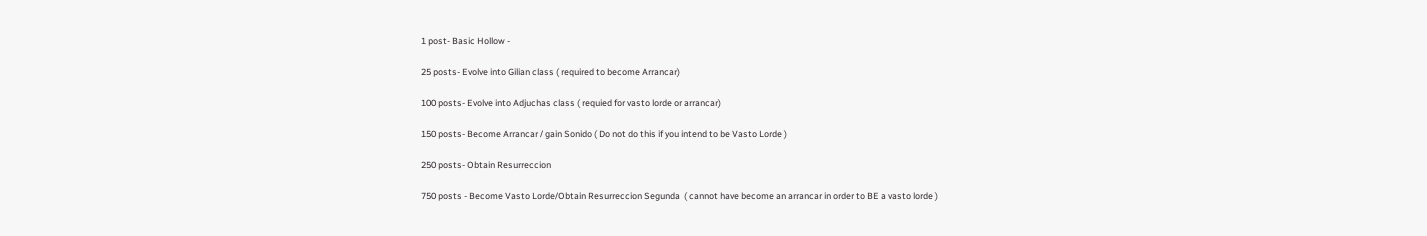1 post- Basic Hollow -

25 posts- Evolve into Gilian class ( required to become Arrancar)

100 posts- Evolve into Adjuchas class ( requied for vasto lorde or arrancar)

150 posts- Become Arrancar / gain Sonido ( Do not do this if you intend to be Vasto Lorde )

250 posts- Obtain Resurreccion

750 posts - Become Vasto Lorde/Obtain Resurreccion Segunda  ( cannot have become an arrancar in order to BE a vasto lorde )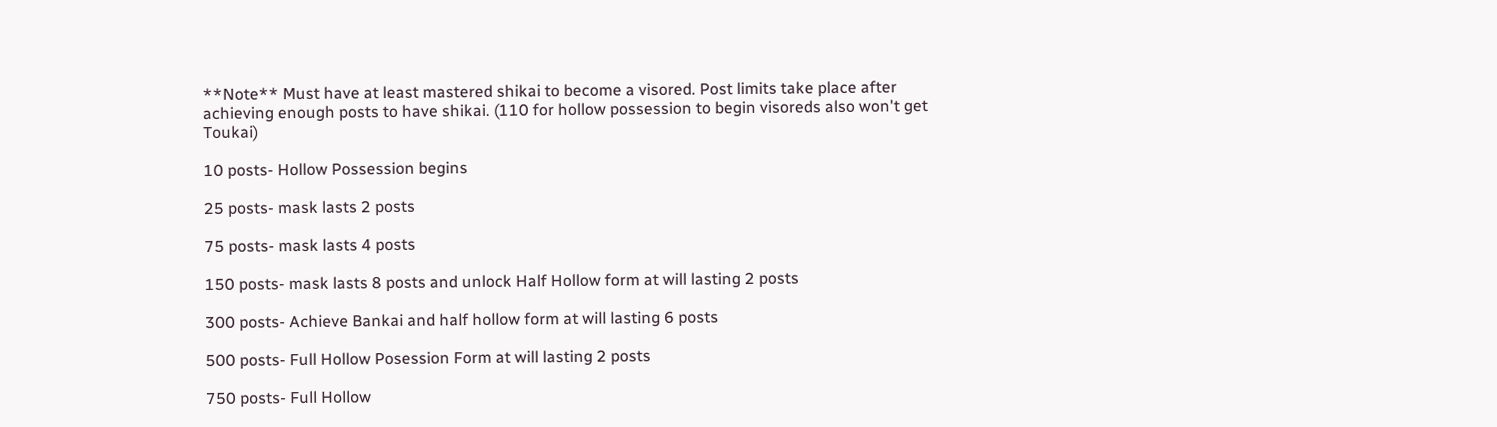**Note** Must have at least mastered shikai to become a visored. Post limits take place after achieving enough posts to have shikai. (110 for hollow possession to begin visoreds also won't get Toukai)

10 posts- Hollow Possession begins

25 posts- mask lasts 2 posts

75 posts- mask lasts 4 posts

150 posts- mask lasts 8 posts and unlock Half Hollow form at will lasting 2 posts

300 posts- Achieve Bankai and half hollow form at will lasting 6 posts

500 posts- Full Hollow Posession Form at will lasting 2 posts

750 posts- Full Hollow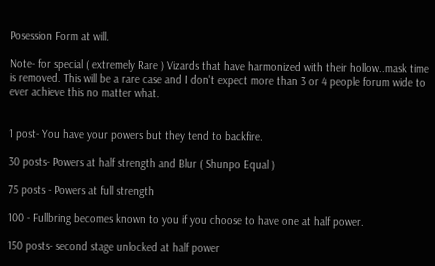Posession Form at will.

Note- for special ( extremely Rare ) Vizards that have harmonized with their hollow..mask time is removed. This will be a rare case and I don't expect more than 3 or 4 people forum wide to ever achieve this no matter what.


1 post- You have your powers but they tend to backfire.

30 posts- Powers at half strength and Blur ( Shunpo Equal )

75 posts - Powers at full strength

100 - Fullbring becomes known to you if you choose to have one at half power.

150 posts- second stage unlocked at half power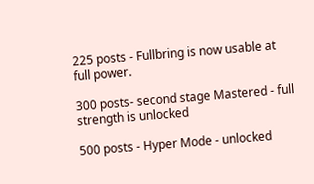225 posts - Fullbring is now usable at full power.

300 posts- second stage Mastered - full strength is unlocked

500 posts - Hyper Mode - unlocked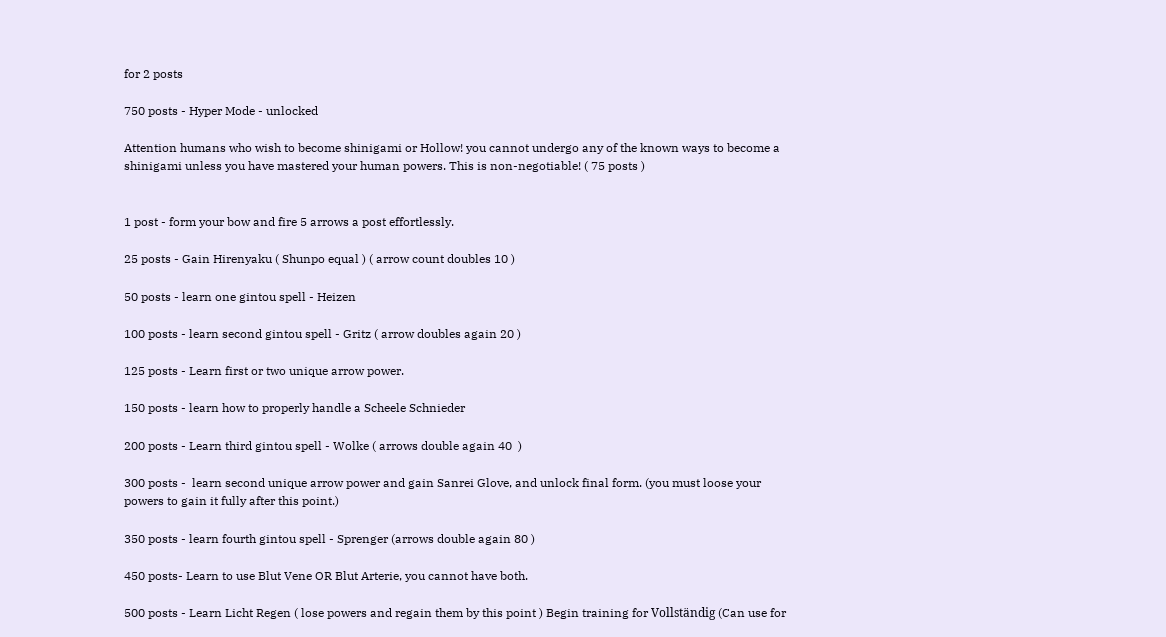for 2 posts

750 posts - Hyper Mode - unlocked

Attention humans who wish to become shinigami or Hollow! you cannot undergo any of the known ways to become a shinigami unless you have mastered your human powers. This is non-negotiable! ( 75 posts )


1 post - form your bow and fire 5 arrows a post effortlessly.

25 posts - Gain Hirenyaku ( Shunpo equal ) ( arrow count doubles 10 )

50 posts - learn one gintou spell - Heizen

100 posts - learn second gintou spell - Gritz ( arrow doubles again 20 )

125 posts - Learn first or two unique arrow power.

150 posts - learn how to properly handle a Scheele Schnieder

200 posts - Learn third gintou spell - Wolke ( arrows double again 40  )

300 posts -  learn second unique arrow power and gain Sanrei Glove, and unlock final form. (you must loose your powers to gain it fully after this point.)

350 posts - learn fourth gintou spell - Sprenger (arrows double again 80 )

450 posts- Learn to use Blut Vene OR Blut Arterie, you cannot have both.

500 posts - Learn Licht Regen ( lose powers and regain them by this point ) Begin training for Vollständig (Can use for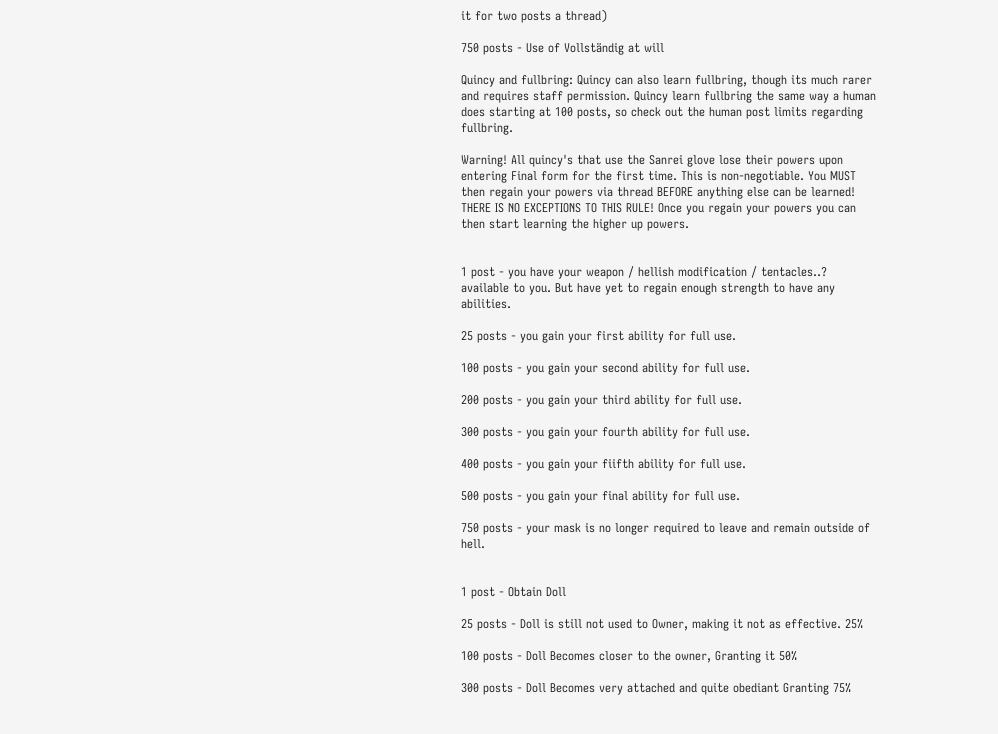it for two posts a thread)

750 posts - Use of Vollständig at will

Quincy and fullbring: Quincy can also learn fullbring, though its much rarer and requires staff permission. Quincy learn fullbring the same way a human does starting at 100 posts, so check out the human post limits regarding fullbring.

Warning! All quincy's that use the Sanrei glove lose their powers upon entering Final form for the first time. This is non-negotiable. You MUST then regain your powers via thread BEFORE anything else can be learned! THERE IS NO EXCEPTIONS TO THIS RULE! Once you regain your powers you can then start learning the higher up powers.


1 post - you have your weapon / hellish modification / tentacles..? available to you. But have yet to regain enough strength to have any abilities.

25 posts - you gain your first ability for full use.

100 posts - you gain your second ability for full use.

200 posts - you gain your third ability for full use.

300 posts - you gain your fourth ability for full use.

400 posts - you gain your fiifth ability for full use.

500 posts - you gain your final ability for full use.

750 posts - your mask is no longer required to leave and remain outside of hell.


1 post - Obtain Doll

25 posts - Doll is still not used to Owner, making it not as effective. 25%

100 posts - Doll Becomes closer to the owner, Granting it 50%

300 posts - Doll Becomes very attached and quite obediant Granting 75%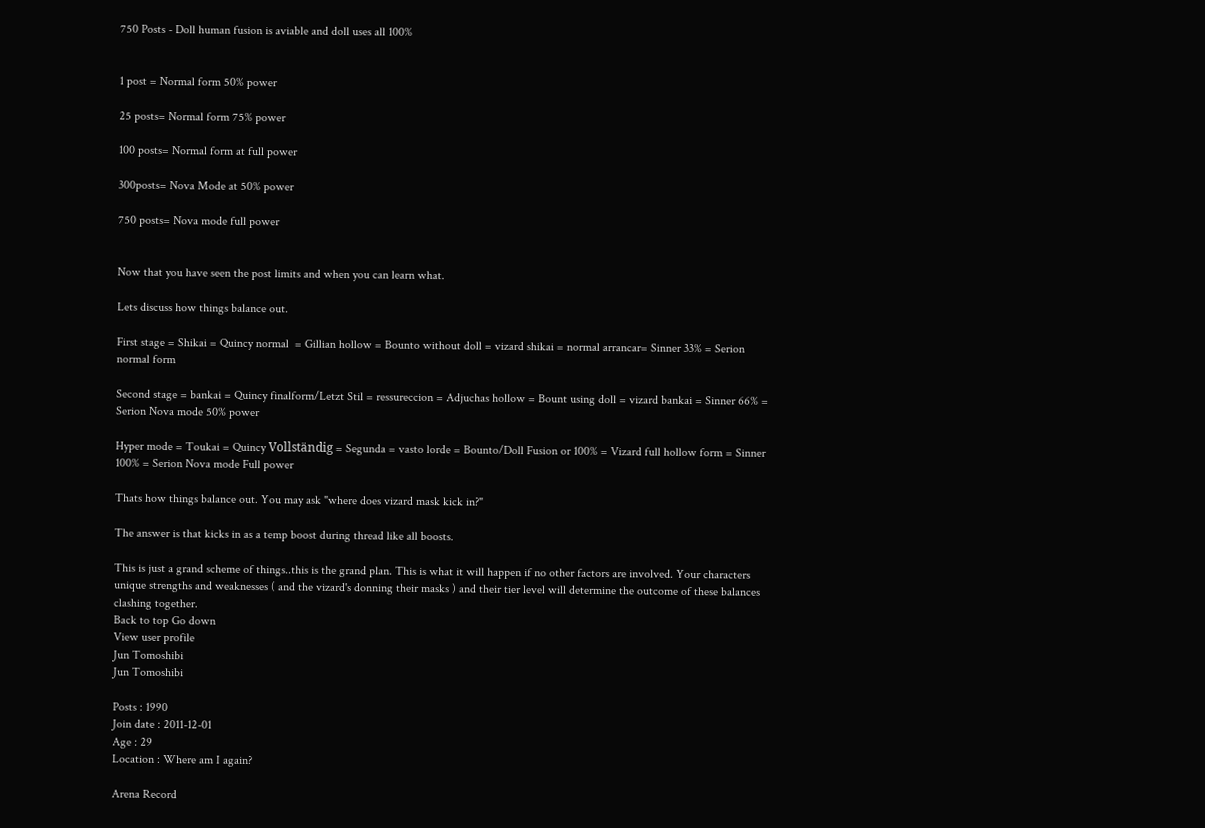750 Posts - Doll human fusion is aviable and doll uses all 100%


1 post = Normal form 50% power

25 posts= Normal form 75% power

100 posts= Normal form at full power

300posts= Nova Mode at 50% power

750 posts= Nova mode full power


Now that you have seen the post limits and when you can learn what.

Lets discuss how things balance out.

First stage = Shikai = Quincy normal  = Gillian hollow = Bounto without doll = vizard shikai = normal arrancar= Sinner 33% = Serion normal form

Second stage = bankai = Quincy finalform/Letzt Stil = ressureccion = Adjuchas hollow = Bount using doll = vizard bankai = Sinner 66% = Serion Nova mode 50% power

Hyper mode = Toukai = Quincy Vollständig = Segunda = vasto lorde = Bounto/Doll Fusion or 100% = Vizard full hollow form = Sinner 100% = Serion Nova mode Full power

Thats how things balance out. You may ask "where does vizard mask kick in?"

The answer is that kicks in as a temp boost during thread like all boosts.

This is just a grand scheme of things..this is the grand plan. This is what it will happen if no other factors are involved. Your characters unique strengths and weaknesses ( and the vizard's donning their masks ) and their tier level will determine the outcome of these balances clashing together.
Back to top Go down
View user profile
Jun Tomoshibi
Jun Tomoshibi

Posts : 1990
Join date : 2011-12-01
Age : 29
Location : Where am I again?

Arena Record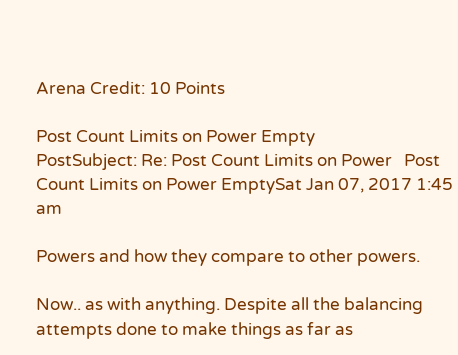Arena Credit: 10 Points

Post Count Limits on Power Empty
PostSubject: Re: Post Count Limits on Power   Post Count Limits on Power EmptySat Jan 07, 2017 1:45 am

Powers and how they compare to other powers.

Now.. as with anything. Despite all the balancing attempts done to make things as far as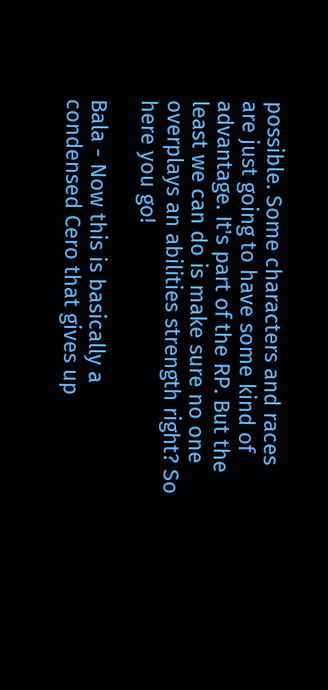possible. Some characters and races are just going to have some kind of advantage. It's part of the RP. But the least we can do is make sure no one overplays an abilities strength right? So here you go!

Bala - Now this is basically a condensed Cero that gives up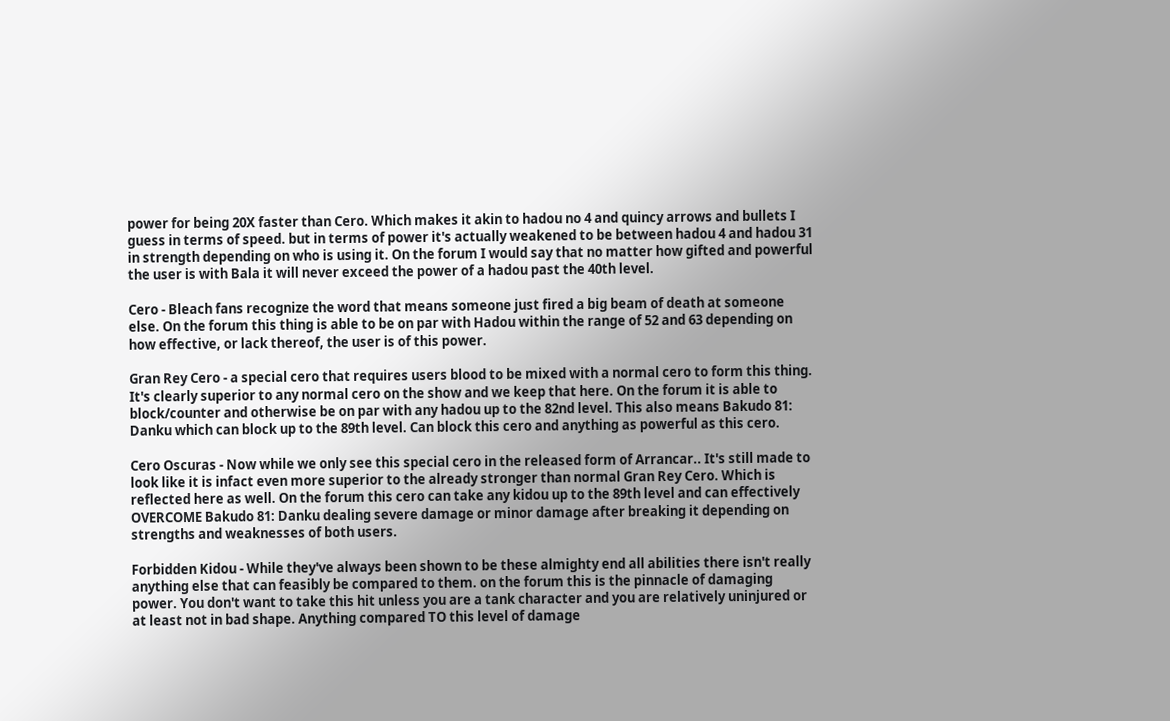power for being 20X faster than Cero. Which makes it akin to hadou no 4 and quincy arrows and bullets I guess in terms of speed. but in terms of power it's actually weakened to be between hadou 4 and hadou 31 in strength depending on who is using it. On the forum I would say that no matter how gifted and powerful the user is with Bala it will never exceed the power of a hadou past the 40th level.

Cero - Bleach fans recognize the word that means someone just fired a big beam of death at someone else. On the forum this thing is able to be on par with Hadou within the range of 52 and 63 depending on how effective, or lack thereof, the user is of this power.

Gran Rey Cero - a special cero that requires users blood to be mixed with a normal cero to form this thing. It's clearly superior to any normal cero on the show and we keep that here. On the forum it is able to block/counter and otherwise be on par with any hadou up to the 82nd level. This also means Bakudo 81: Danku which can block up to the 89th level. Can block this cero and anything as powerful as this cero.

Cero Oscuras - Now while we only see this special cero in the released form of Arrancar.. It's still made to look like it is infact even more superior to the already stronger than normal Gran Rey Cero. Which is reflected here as well. On the forum this cero can take any kidou up to the 89th level and can effectively OVERCOME Bakudo 81: Danku dealing severe damage or minor damage after breaking it depending on strengths and weaknesses of both users.

Forbidden Kidou - While they've always been shown to be these almighty end all abilities there isn't really anything else that can feasibly be compared to them. on the forum this is the pinnacle of damaging power. You don't want to take this hit unless you are a tank character and you are relatively uninjured or at least not in bad shape. Anything compared TO this level of damage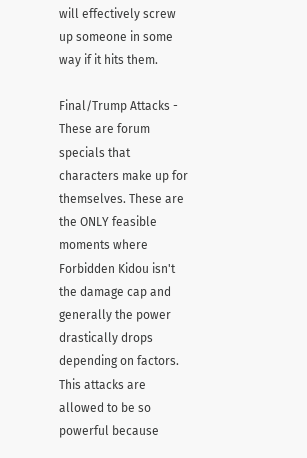will effectively screw up someone in some way if it hits them.

Final/Trump Attacks - These are forum specials that characters make up for themselves. These are the ONLY feasible moments where Forbidden Kidou isn't the damage cap and generally the power drastically drops depending on factors. This attacks are allowed to be so powerful because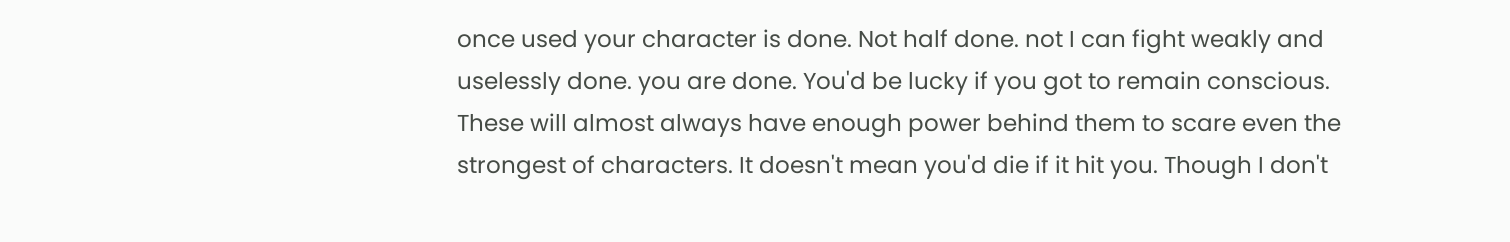once used your character is done. Not half done. not I can fight weakly and uselessly done. you are done. You'd be lucky if you got to remain conscious. These will almost always have enough power behind them to scare even the strongest of characters. It doesn't mean you'd die if it hit you. Though I don't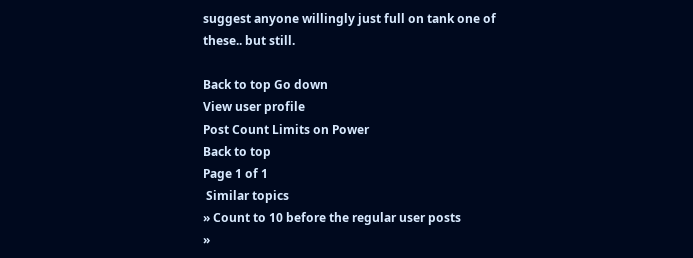suggest anyone willingly just full on tank one of these.. but still.

Back to top Go down
View user profile
Post Count Limits on Power
Back to top
Page 1 of 1
 Similar topics
» Count to 10 before the regular user posts
»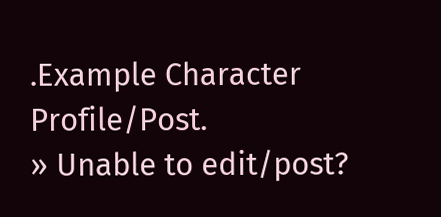.Example Character Profile/Post.
» Unable to edit/post?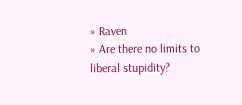» Raven
» Are there no limits to liberal stupidity?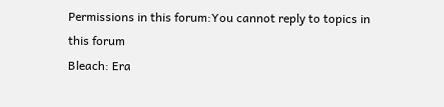Permissions in this forum:You cannot reply to topics in this forum
Bleach: Era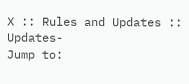X :: Rules and Updates :: Updates-
Jump to: